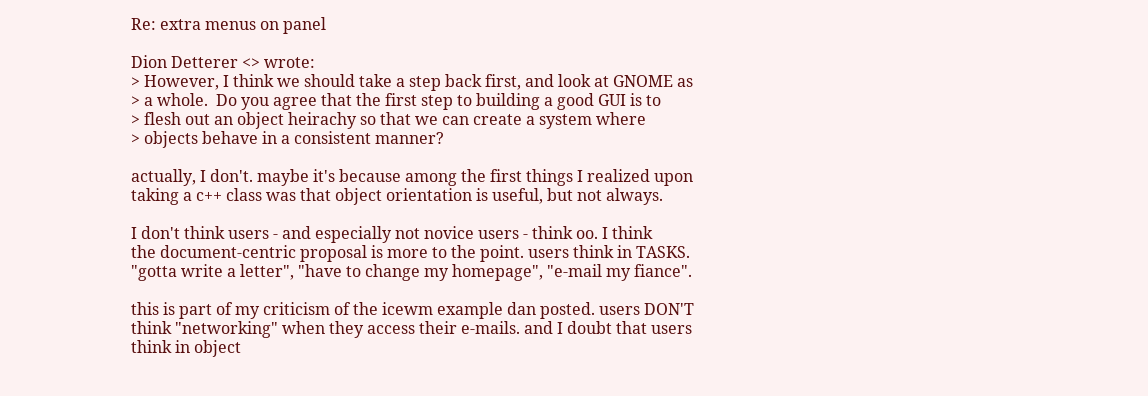Re: extra menus on panel

Dion Detterer <> wrote:
> However, I think we should take a step back first, and look at GNOME as
> a whole.  Do you agree that the first step to building a good GUI is to
> flesh out an object heirachy so that we can create a system where
> objects behave in a consistent manner?

actually, I don't. maybe it's because among the first things I realized upon
taking a c++ class was that object orientation is useful, but not always.

I don't think users - and especially not novice users - think oo. I think
the document-centric proposal is more to the point. users think in TASKS.
"gotta write a letter", "have to change my homepage", "e-mail my fiance".

this is part of my criticism of the icewm example dan posted. users DON'T
think "networking" when they access their e-mails. and I doubt that users
think in object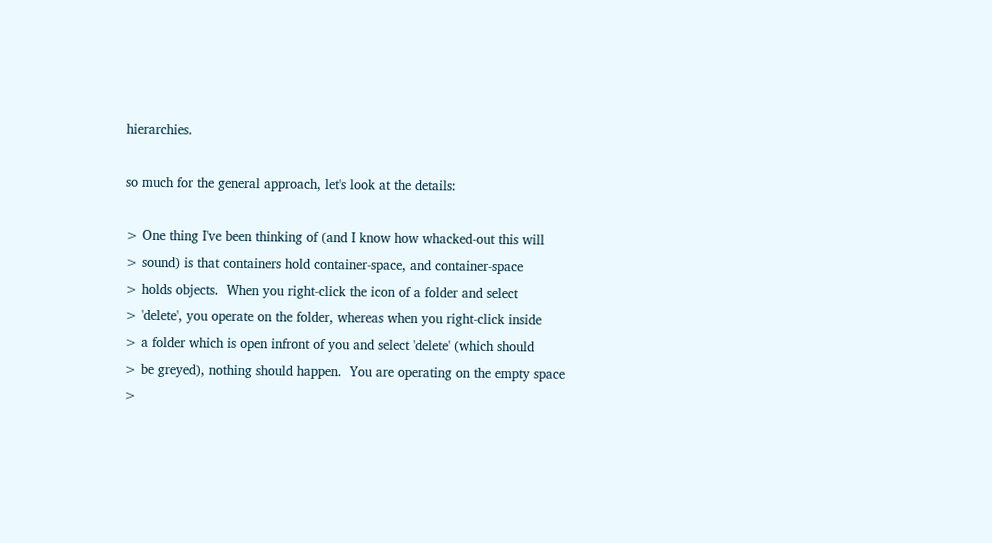hierarchies.

so much for the general approach, let's look at the details:

> One thing I've been thinking of (and I know how whacked-out this will
> sound) is that containers hold container-space, and container-space
> holds objects.  When you right-click the icon of a folder and select
> 'delete', you operate on the folder, whereas when you right-click inside
> a folder which is open infront of you and select 'delete' (which should
> be greyed), nothing should happen.  You are operating on the empty space
>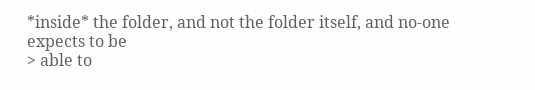*inside* the folder, and not the folder itself, and no-one expects to be
> able to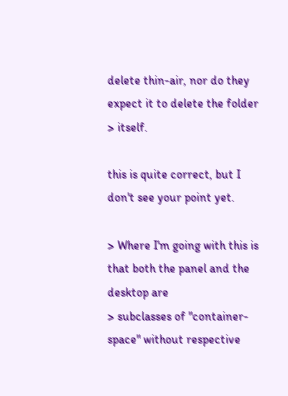delete thin-air, nor do they expect it to delete the folder
> itself.

this is quite correct, but I don't see your point yet.

> Where I'm going with this is that both the panel and the desktop are
> subclasses of "container-space" without respective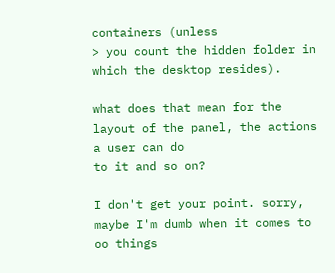containers (unless
> you count the hidden folder in which the desktop resides).

what does that mean for the layout of the panel, the actions a user can do
to it and so on?

I don't get your point. sorry, maybe I'm dumb when it comes to oo things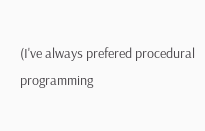(I've always prefered procedural programming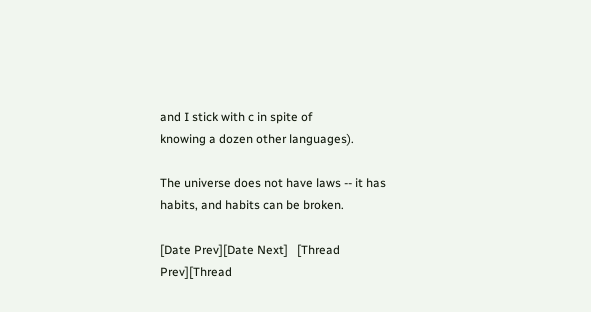and I stick with c in spite of
knowing a dozen other languages).

The universe does not have laws -- it has habits, and habits can be broken.

[Date Prev][Date Next]   [Thread Prev][Thread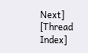Next]   [Thread Index]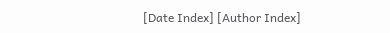[Date Index] [Author Index]